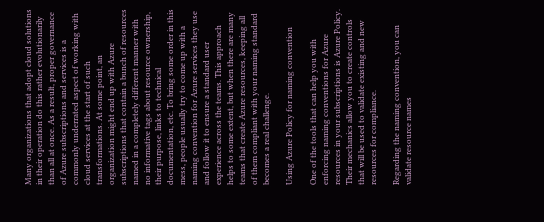Many organizations that adopt cloud solutions in their operation do this rather evolutionarily than all at once. As a result, proper governance of Azure subscriptions and services is a commonly underrated aspect of working with cloud services at the start of such transformations. At some point, an organization might end up with Azure subscriptions that contain a bunch of resources named in a completely different manner with no informative tags about resource ownership, their purpose, links to technical documentation, etc. To bring some order in this mess, people usually try to come up with a naming convention for Azure services they use and follow it to ensure a standard user experience across the teams. This approach helps to some extent, but when there are many teams that create Azure resources, keeping all of them compliant with your naming standard becomes a real challenge.

Using Azure Policy for naming convention

One of the tools that can help you with enforcing naming conventions for Azure resources in your subscriptions is Azure Policy. Their mechanics allow you to create controls that will be used to validate existing and new resources for compliance.

Regarding the naming convention, you can validate resource names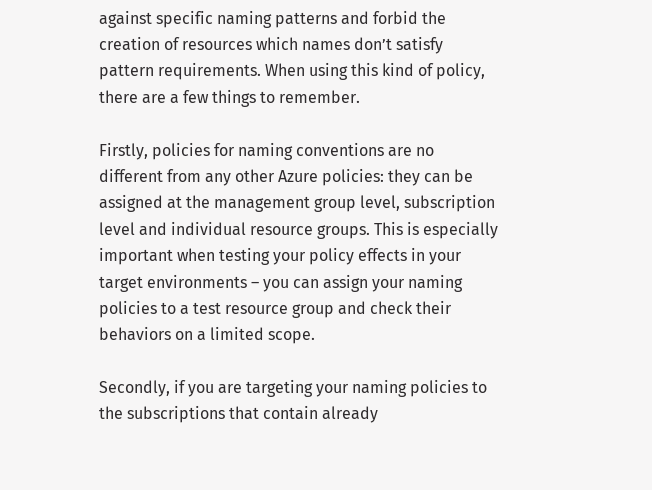against specific naming patterns and forbid the creation of resources which names don’t satisfy pattern requirements. When using this kind of policy, there are a few things to remember.

Firstly, policies for naming conventions are no different from any other Azure policies: they can be assigned at the management group level, subscription level and individual resource groups. This is especially important when testing your policy effects in your target environments – you can assign your naming policies to a test resource group and check their behaviors on a limited scope.

Secondly, if you are targeting your naming policies to the subscriptions that contain already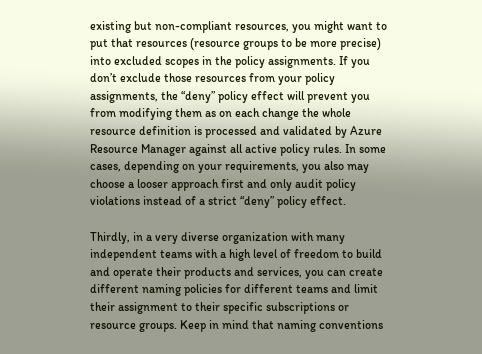existing but non-compliant resources, you might want to put that resources (resource groups to be more precise) into excluded scopes in the policy assignments. If you don’t exclude those resources from your policy assignments, the “deny” policy effect will prevent you from modifying them as on each change the whole resource definition is processed and validated by Azure Resource Manager against all active policy rules. In some cases, depending on your requirements, you also may choose a looser approach first and only audit policy violations instead of a strict “deny” policy effect.

Thirdly, in a very diverse organization with many independent teams with a high level of freedom to build and operate their products and services, you can create different naming policies for different teams and limit their assignment to their specific subscriptions or resource groups. Keep in mind that naming conventions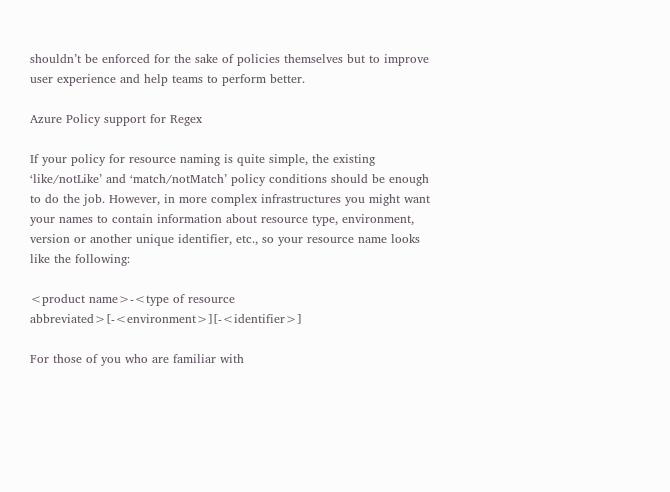shouldn’t be enforced for the sake of policies themselves but to improve user experience and help teams to perform better.

Azure Policy support for Regex

If your policy for resource naming is quite simple, the existing ‘like/notLike’ and ‘match/notMatch’ policy conditions should be enough to do the job. However, in more complex infrastructures you might want your names to contain information about resource type, environment, version or another unique identifier, etc., so your resource name looks like the following:

<product name>-<type of resource abbreviated>[-<environment>][-<identifier>]

For those of you who are familiar with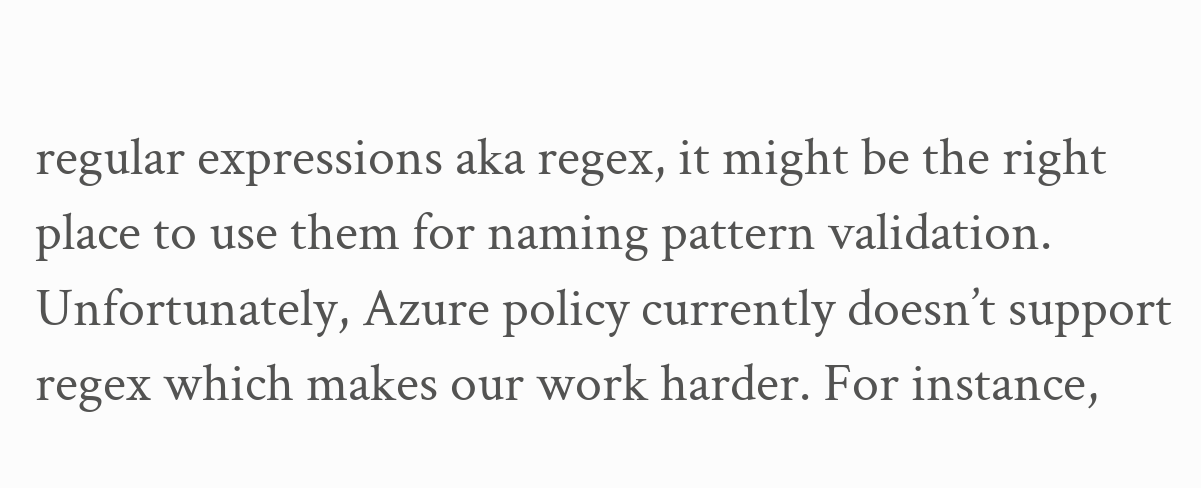regular expressions aka regex, it might be the right place to use them for naming pattern validation. Unfortunately, Azure policy currently doesn’t support regex which makes our work harder. For instance,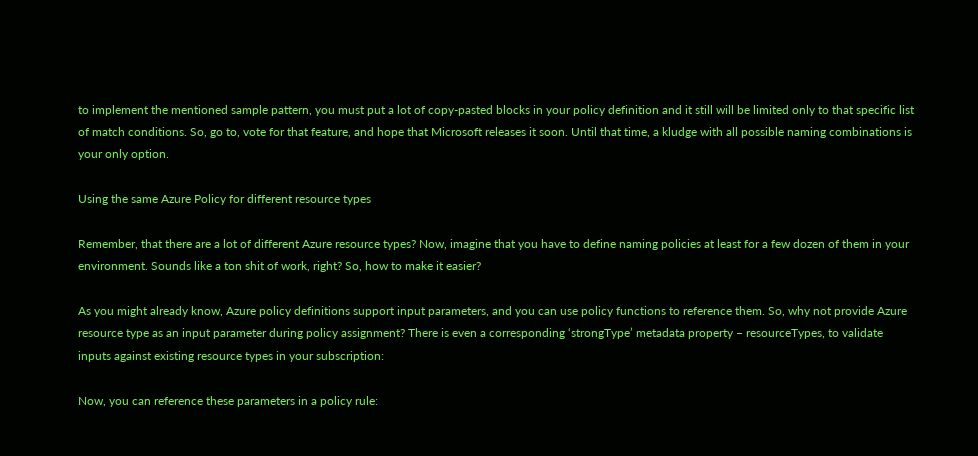to implement the mentioned sample pattern, you must put a lot of copy-pasted blocks in your policy definition and it still will be limited only to that specific list of match conditions. So, go to, vote for that feature, and hope that Microsoft releases it soon. Until that time, a kludge with all possible naming combinations is your only option.

Using the same Azure Policy for different resource types

Remember, that there are a lot of different Azure resource types? Now, imagine that you have to define naming policies at least for a few dozen of them in your environment. Sounds like a ton shit of work, right? So, how to make it easier?

As you might already know, Azure policy definitions support input parameters, and you can use policy functions to reference them. So, why not provide Azure resource type as an input parameter during policy assignment? There is even a corresponding ‘strongType’ metadata property – resourceTypes, to validate inputs against existing resource types in your subscription:

Now, you can reference these parameters in a policy rule: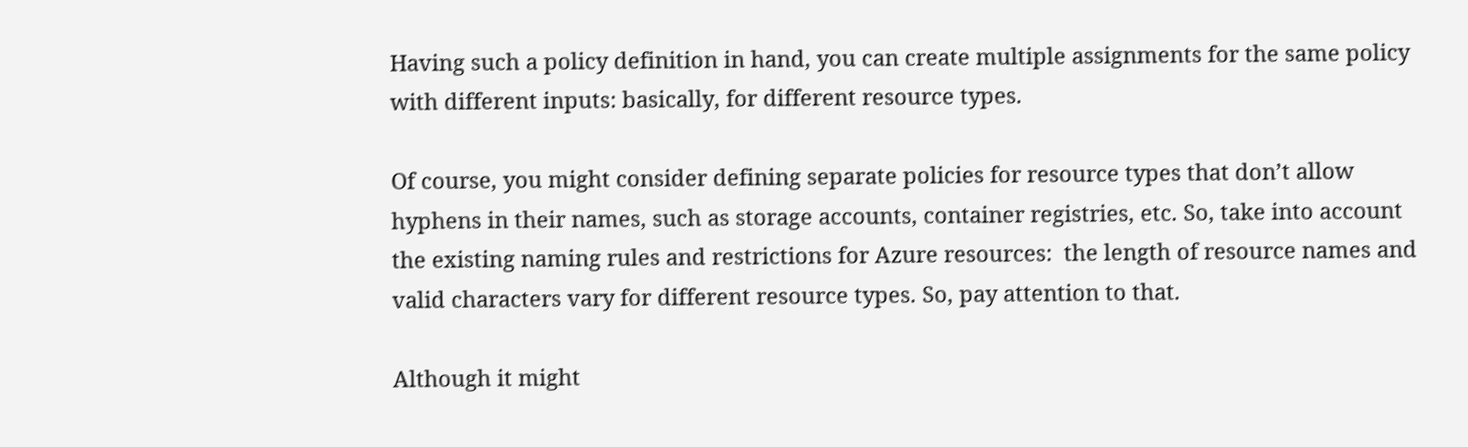Having such a policy definition in hand, you can create multiple assignments for the same policy with different inputs: basically, for different resource types.

Of course, you might consider defining separate policies for resource types that don’t allow hyphens in their names, such as storage accounts, container registries, etc. So, take into account the existing naming rules and restrictions for Azure resources:  the length of resource names and valid characters vary for different resource types. So, pay attention to that.

Although it might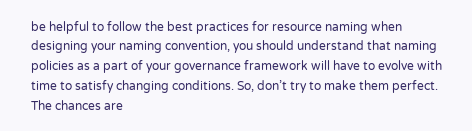be helpful to follow the best practices for resource naming when designing your naming convention, you should understand that naming policies as a part of your governance framework will have to evolve with time to satisfy changing conditions. So, don’t try to make them perfect. The chances are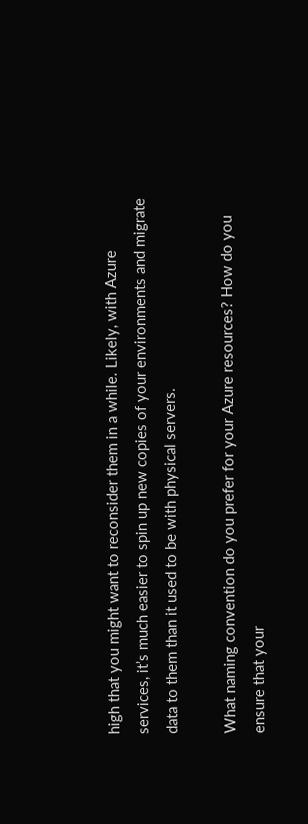high that you might want to reconsider them in a while. Likely, with Azure services, it’s much easier to spin up new copies of your environments and migrate data to them than it used to be with physical servers.

What naming convention do you prefer for your Azure resources? How do you ensure that your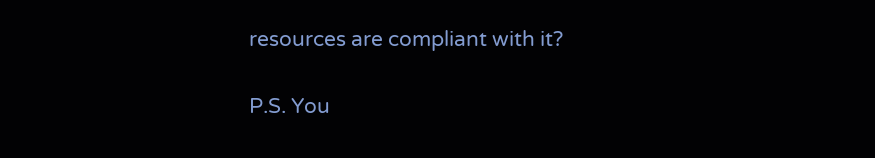resources are compliant with it?

P.S. You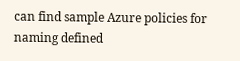can find sample Azure policies for naming defined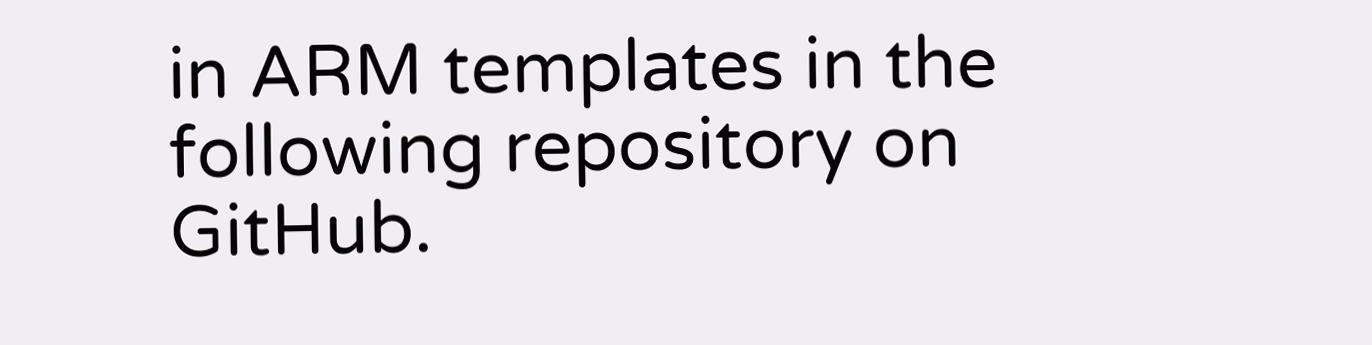in ARM templates in the following repository on GitHub.